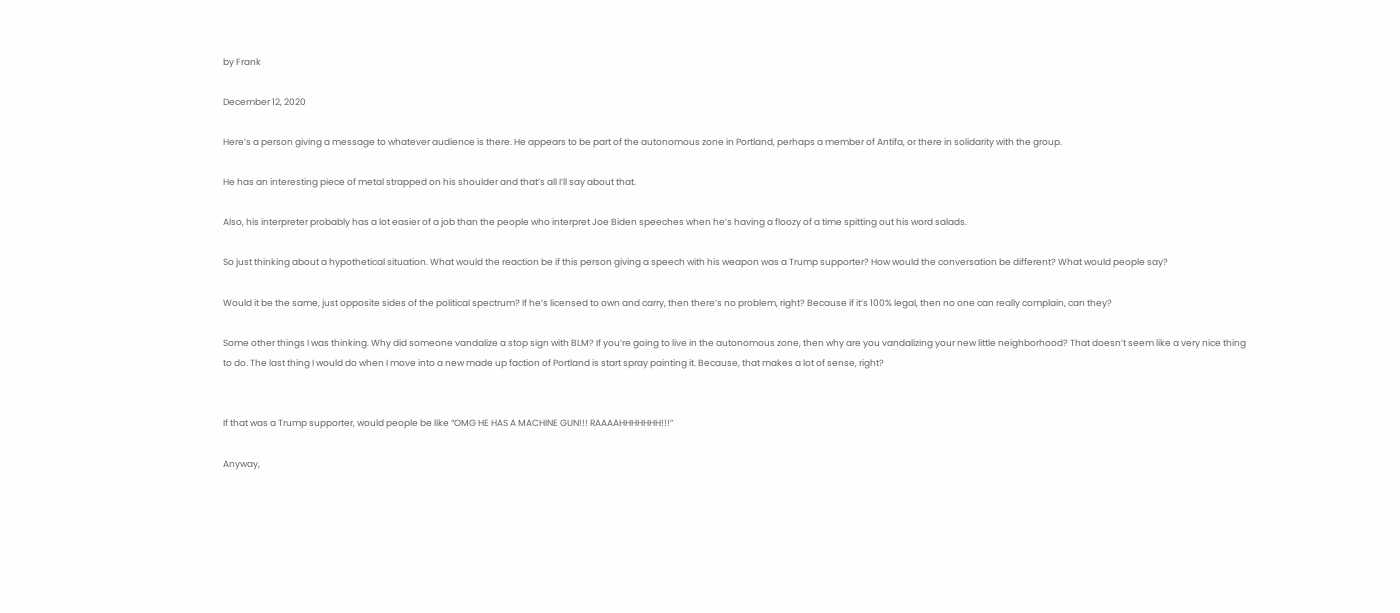by Frank

December 12, 2020

Here’s a person giving a message to whatever audience is there. He appears to be part of the autonomous zone in Portland, perhaps a member of Antifa, or there in solidarity with the group.

He has an interesting piece of metal strapped on his shoulder and that’s all I’ll say about that.

Also, his interpreter probably has a lot easier of a job than the people who interpret Joe Biden speeches when he’s having a floozy of a time spitting out his word salads.

So just thinking about a hypothetical situation. What would the reaction be if this person giving a speech with his weapon was a Trump supporter? How would the conversation be different? What would people say?

Would it be the same, just opposite sides of the political spectrum? If he’s licensed to own and carry, then there’s no problem, right? Because if it’s 100% legal, then no one can really complain, can they?

Some other things I was thinking. Why did someone vandalize a stop sign with BLM? If you’re going to live in the autonomous zone, then why are you vandalizing your new little neighborhood? That doesn’t seem like a very nice thing to do. The last thing I would do when I move into a new made up faction of Portland is start spray painting it. Because, that makes a lot of sense, right?


If that was a Trump supporter, would people be like “OMG HE HAS A MACHINE GUN!!! RAAAAHHHHHHH!!!”

Anyway,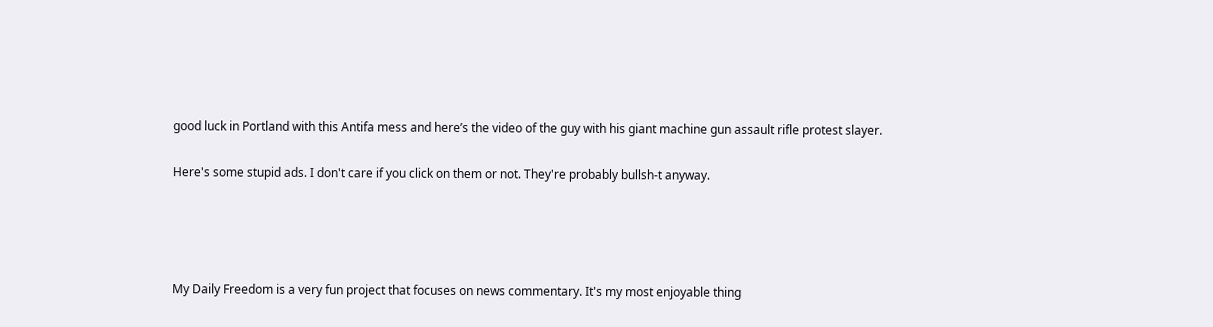good luck in Portland with this Antifa mess and here’s the video of the guy with his giant machine gun assault rifle protest slayer.

Here's some stupid ads. I don't care if you click on them or not. They're probably bullsh-t anyway.




My Daily Freedom is a very fun project that focuses on news commentary. It's my most enjoyable thing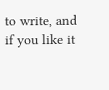to write, and if you like it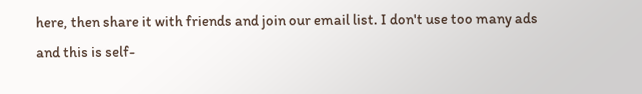here, then share it with friends and join our email list. I don't use too many ads and this is self-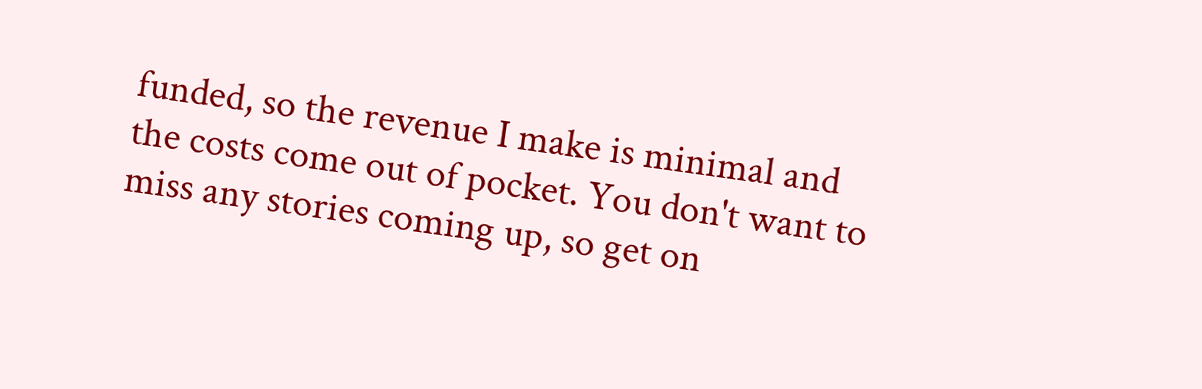funded, so the revenue I make is minimal and the costs come out of pocket. You don't want to miss any stories coming up, so get on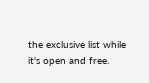the exclusive list while it's open and free.